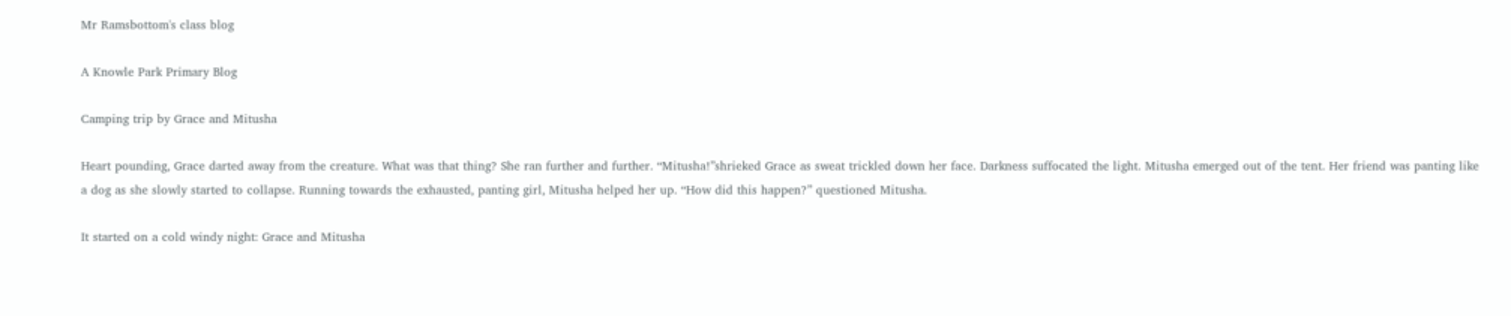Mr Ramsbottom's class blog

A Knowle Park Primary Blog

Camping trip by Grace and Mitusha

Heart pounding, Grace darted away from the creature. What was that thing? She ran further and further. “Mitusha!”shrieked Grace as sweat trickled down her face. Darkness suffocated the light. Mitusha emerged out of the tent. Her friend was panting like a dog as she slowly started to collapse. Running towards the exhausted, panting girl, Mitusha helped her up. “How did this happen?” questioned Mitusha.

It started on a cold windy night: Grace and Mitusha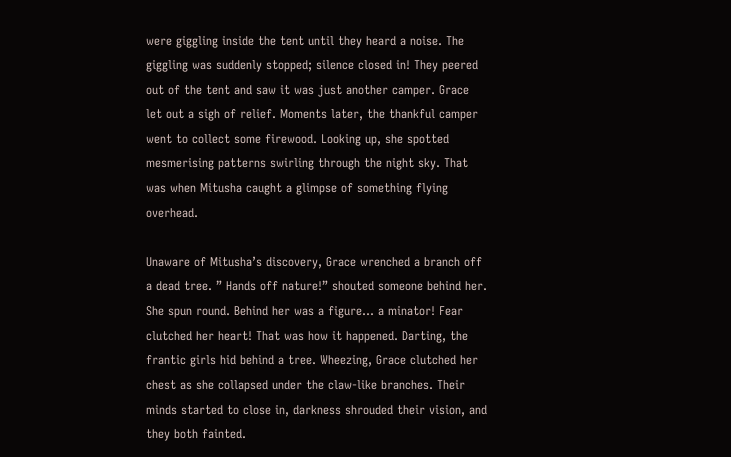were giggling inside the tent until they heard a noise. The giggling was suddenly stopped; silence closed in! They peered out of the tent and saw it was just another camper. Grace let out a sigh of relief. Moments later, the thankful camper went to collect some firewood. Looking up, she spotted mesmerising patterns swirling through the night sky. That was when Mitusha caught a glimpse of something flying overhead.

Unaware of Mitusha’s discovery, Grace wrenched a branch off a dead tree. ” Hands off nature!” shouted someone behind her. She spun round. Behind her was a figure… a minator! Fear clutched her heart! That was how it happened. Darting, the frantic girls hid behind a tree. Wheezing, Grace clutched her chest as she collapsed under the claw-like branches. Their minds started to close in, darkness shrouded their vision, and they both fainted.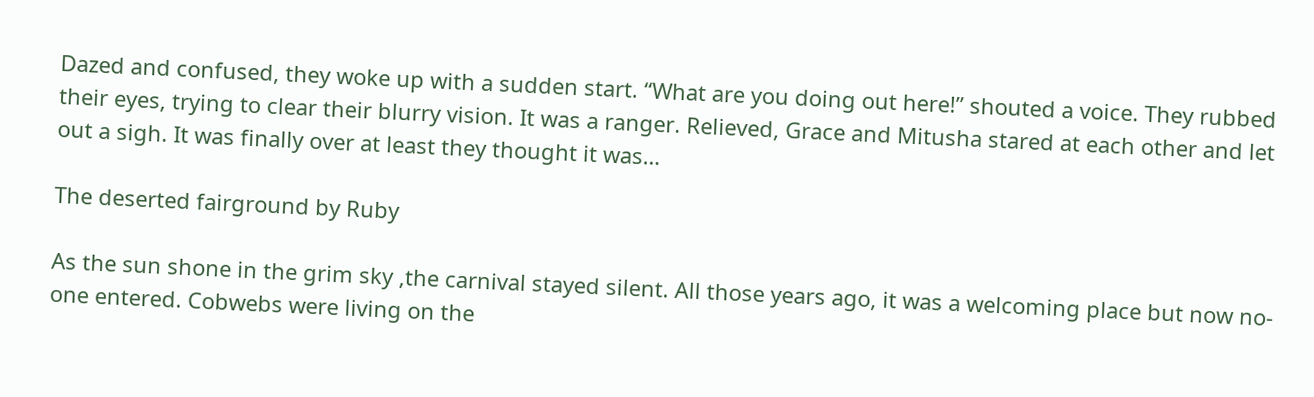Dazed and confused, they woke up with a sudden start. “What are you doing out here!” shouted a voice. They rubbed their eyes, trying to clear their blurry vision. It was a ranger. Relieved, Grace and Mitusha stared at each other and let out a sigh. It was finally over at least they thought it was…

The deserted fairground by Ruby

As the sun shone in the grim sky ,the carnival stayed silent. All those years ago, it was a welcoming place but now no-one entered. Cobwebs were living on the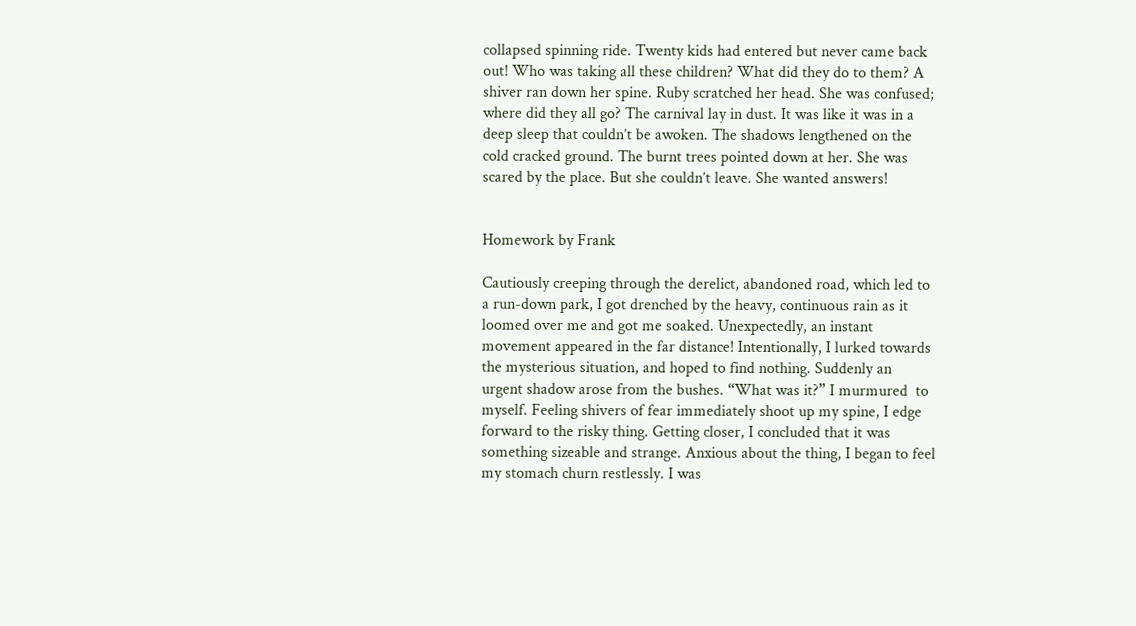collapsed spinning ride. Twenty kids had entered but never came back out! Who was taking all these children? What did they do to them? A shiver ran down her spine. Ruby scratched her head. She was confused; where did they all go? The carnival lay in dust. It was like it was in a deep sleep that couldn’t be awoken. The shadows lengthened on the cold cracked ground. The burnt trees pointed down at her. She was scared by the place. But she couldn’t leave. She wanted answers!


Homework by Frank

Cautiously creeping through the derelict, abandoned road, which led to a run-down park, I got drenched by the heavy, continuous rain as it loomed over me and got me soaked. Unexpectedly, an instant movement appeared in the far distance! Intentionally, I lurked towards the mysterious situation, and hoped to find nothing. Suddenly an urgent shadow arose from the bushes. “What was it?” I murmured  to myself. Feeling shivers of fear immediately shoot up my spine, I edge forward to the risky thing. Getting closer, I concluded that it was something sizeable and strange. Anxious about the thing, I began to feel my stomach churn restlessly. I was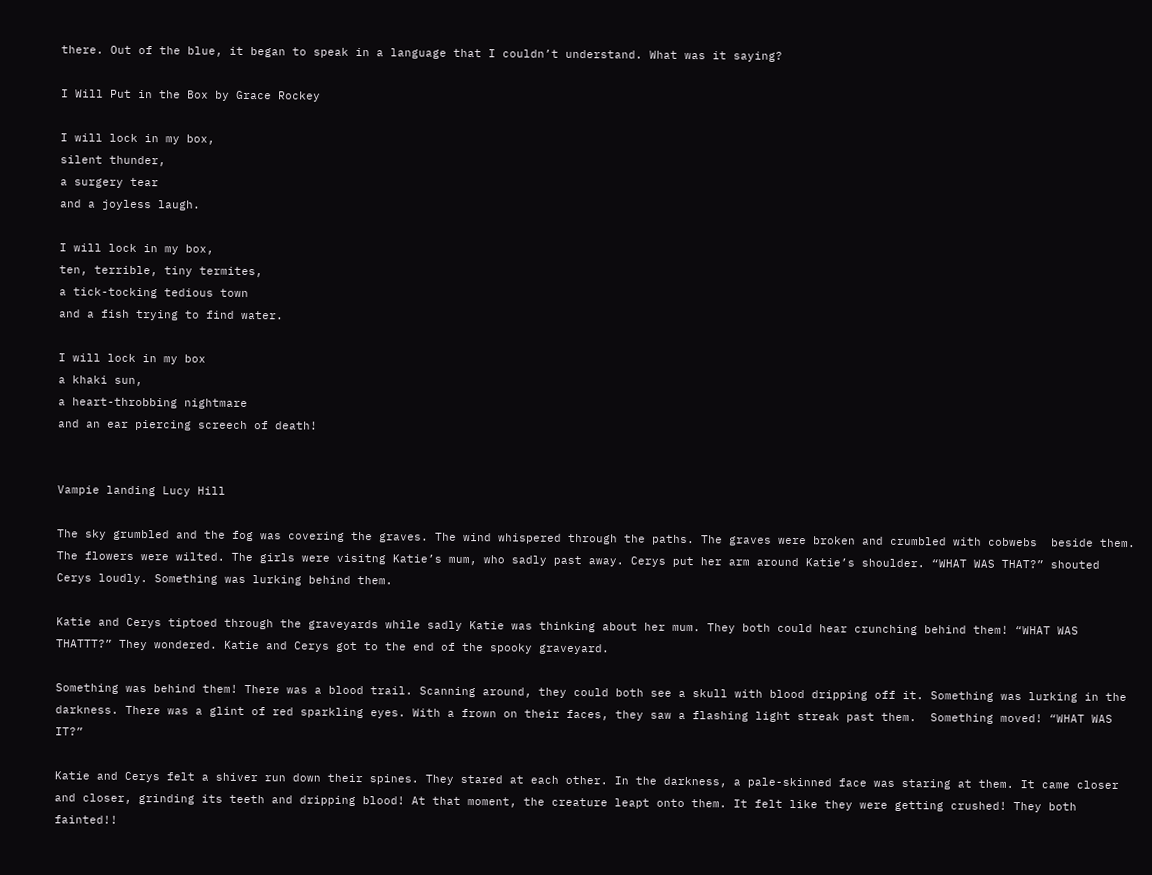there. Out of the blue, it began to speak in a language that I couldn’t understand. What was it saying?

I Will Put in the Box by Grace Rockey

I will lock in my box,
silent thunder,
a surgery tear
and a joyless laugh.

I will lock in my box,
ten, terrible, tiny termites,
a tick-tocking tedious town
and a fish trying to find water.

I will lock in my box
a khaki sun,
a heart-throbbing nightmare
and an ear piercing screech of death!


Vampie landing Lucy Hill

The sky grumbled and the fog was covering the graves. The wind whispered through the paths. The graves were broken and crumbled with cobwebs  beside them. The flowers were wilted. The girls were visitng Katie’s mum, who sadly past away. Cerys put her arm around Katie’s shoulder. “WHAT WAS THAT?” shouted Cerys loudly. Something was lurking behind them.

Katie and Cerys tiptoed through the graveyards while sadly Katie was thinking about her mum. They both could hear crunching behind them! “WHAT WAS THATTT?” They wondered. Katie and Cerys got to the end of the spooky graveyard.

Something was behind them! There was a blood trail. Scanning around, they could both see a skull with blood dripping off it. Something was lurking in the darkness. There was a glint of red sparkling eyes. With a frown on their faces, they saw a flashing light streak past them.  Something moved! “WHAT WAS IT?”

Katie and Cerys felt a shiver run down their spines. They stared at each other. In the darkness, a pale-skinned face was staring at them. It came closer and closer, grinding its teeth and dripping blood! At that moment, the creature leapt onto them. It felt like they were getting crushed! They both fainted!!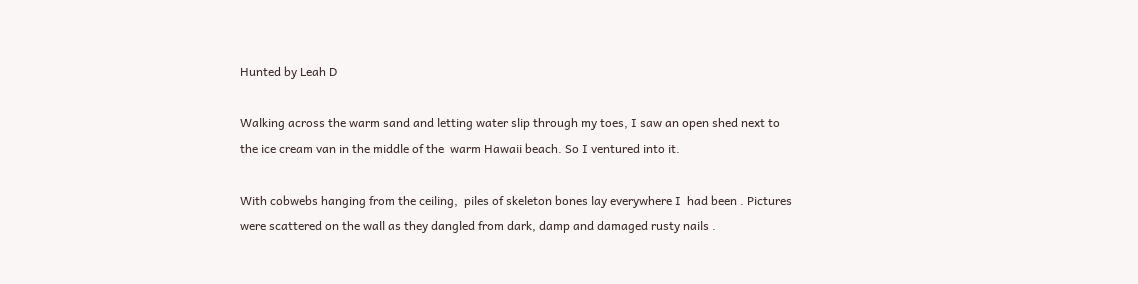Hunted by Leah D

Walking across the warm sand and letting water slip through my toes, I saw an open shed next to the ice cream van in the middle of the  warm Hawaii beach. So I ventured into it.

With cobwebs hanging from the ceiling,  piles of skeleton bones lay everywhere I  had been . Pictures were scattered on the wall as they dangled from dark, damp and damaged rusty nails .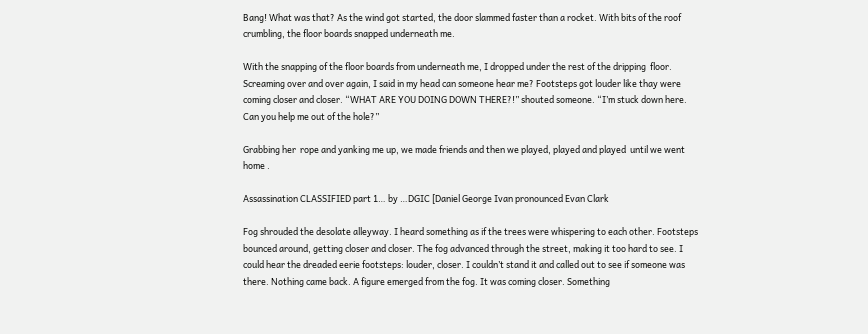Bang! What was that? As the wind got started, the door slammed faster than a rocket. With bits of the roof crumbling, the floor boards snapped underneath me.

With the snapping of the floor boards from underneath me, I dropped under the rest of the dripping  floor. Screaming over and over again, I said in my head can someone hear me? Footsteps got louder like thay were coming closer and closer. “WHAT ARE YOU DOING DOWN THERE?!” shouted someone. “I’m stuck down here. Can you help me out of the hole?”

Grabbing her  rope and yanking me up, we made friends and then we played, played and played  until we went  home .

Assassination CLASSIFIED part 1… by …DGIC [Daniel George Ivan pronounced Evan Clark

Fog shrouded the desolate alleyway. I heard something as if the trees were whispering to each other. Footsteps bounced around, getting closer and closer. The fog advanced through the street, making it too hard to see. I could hear the dreaded eerie footsteps: louder, closer. I couldn’t stand it and called out to see if someone was there. Nothing came back. A figure emerged from the fog. It was coming closer. Something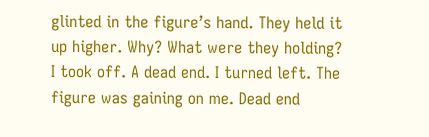glinted in the figure’s hand. They held it up higher. Why? What were they holding? I took off. A dead end. I turned left. The figure was gaining on me. Dead end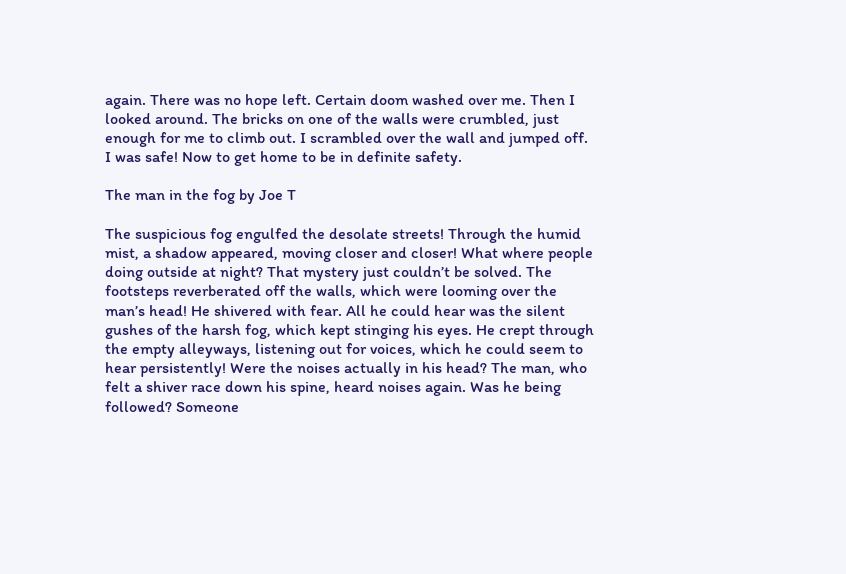again. There was no hope left. Certain doom washed over me. Then I looked around. The bricks on one of the walls were crumbled, just enough for me to climb out. I scrambled over the wall and jumped off. I was safe! Now to get home to be in definite safety.

The man in the fog by Joe T

The suspicious fog engulfed the desolate streets! Through the humid mist, a shadow appeared, moving closer and closer! What where people doing outside at night? That mystery just couldn’t be solved. The footsteps reverberated off the walls, which were looming over the man’s head! He shivered with fear. All he could hear was the silent gushes of the harsh fog, which kept stinging his eyes. He crept through the empty alleyways, listening out for voices, which he could seem to hear persistently! Were the noises actually in his head? The man, who felt a shiver race down his spine, heard noises again. Was he being followed? Someone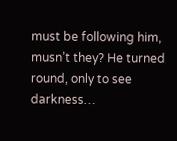must be following him, musn’t they? He turned round, only to see darkness…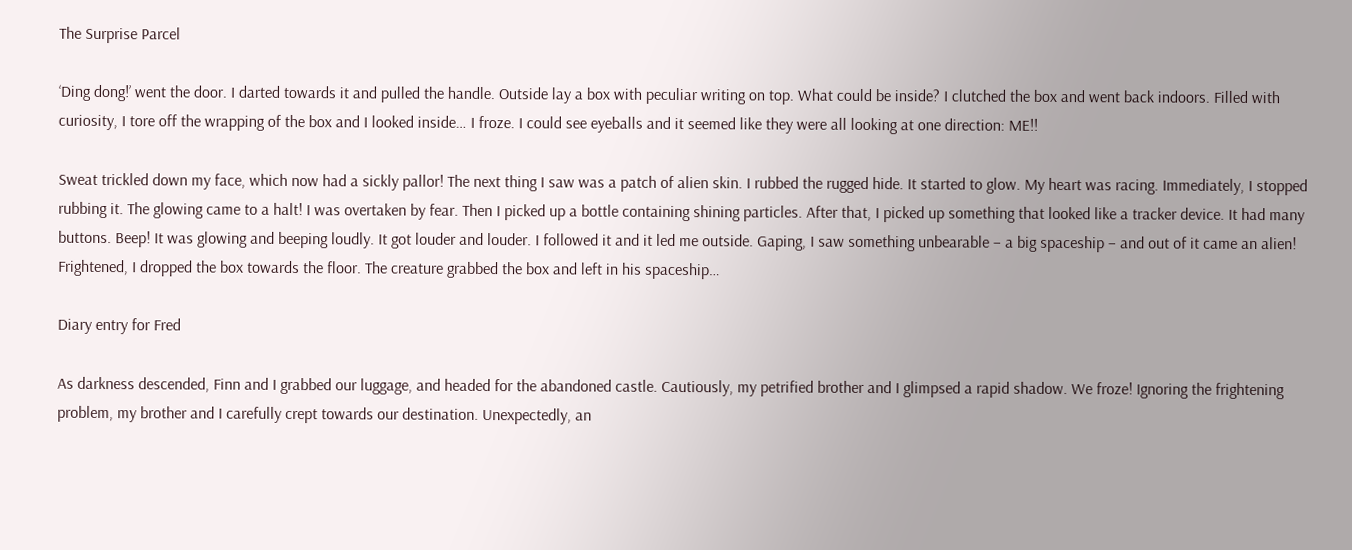The Surprise Parcel

‘Ding dong!’ went the door. I darted towards it and pulled the handle. Outside lay a box with peculiar writing on top. What could be inside? I clutched the box and went back indoors. Filled with curiosity, I tore off the wrapping of the box and I looked inside… I froze. I could see eyeballs and it seemed like they were all looking at one direction: ME!!

Sweat trickled down my face, which now had a sickly pallor! The next thing I saw was a patch of alien skin. I rubbed the rugged hide. It started to glow. My heart was racing. Immediately, I stopped rubbing it. The glowing came to a halt! I was overtaken by fear. Then I picked up a bottle containing shining particles. After that, I picked up something that looked like a tracker device. It had many buttons. Beep! It was glowing and beeping loudly. It got louder and louder. I followed it and it led me outside. Gaping, I saw something unbearable – a big spaceship – and out of it came an alien! Frightened, I dropped the box towards the floor. The creature grabbed the box and left in his spaceship…

Diary entry for Fred

As darkness descended, Finn and I grabbed our luggage, and headed for the abandoned castle. Cautiously, my petrified brother and I glimpsed a rapid shadow. We froze! Ignoring the frightening problem, my brother and I carefully crept towards our destination. Unexpectedly, an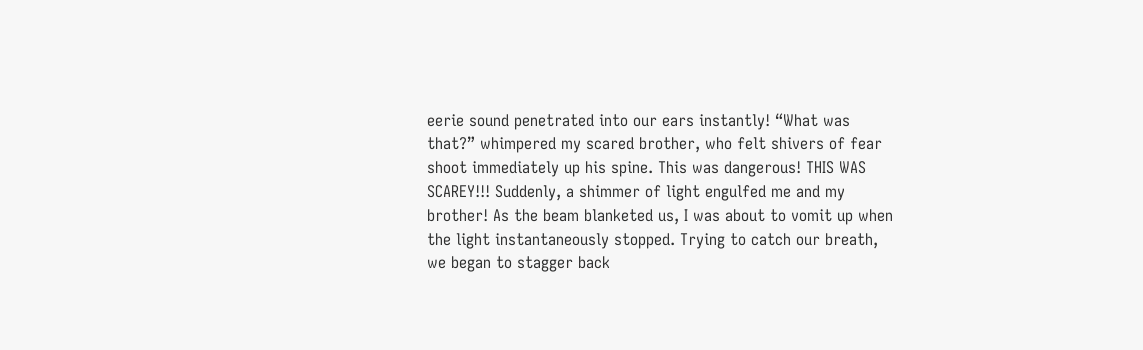eerie sound penetrated into our ears instantly! “What was that?” whimpered my scared brother, who felt shivers of fear shoot immediately up his spine. This was dangerous! THIS WAS SCAREY!!! Suddenly, a shimmer of light engulfed me and my brother! As the beam blanketed us, I was about to vomit up when the light instantaneously stopped. Trying to catch our breath, we began to stagger back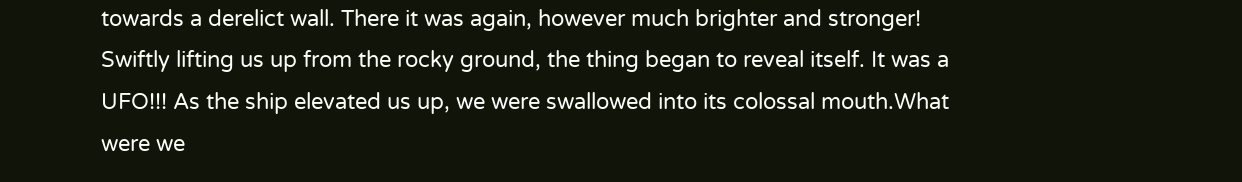towards a derelict wall. There it was again, however much brighter and stronger! Swiftly lifting us up from the rocky ground, the thing began to reveal itself. It was a UFO!!! As the ship elevated us up, we were swallowed into its colossal mouth.What were we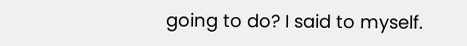going to do? I said to myself.